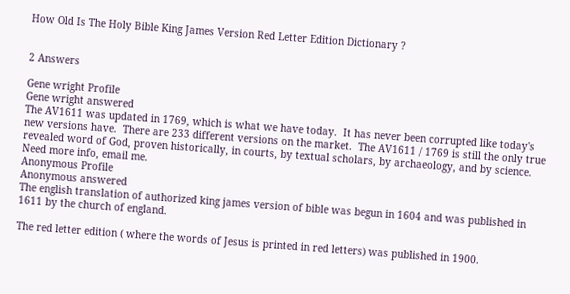How Old Is The Holy Bible King James Version Red Letter Edition Dictionary ?


2 Answers

Gene wright Profile
Gene wright answered
The AV1611 was updated in 1769, which is what we have today.  It has never been corrupted like today's new versions have.  There are 233 different versions on the market.  The AV1611 / 1769 is still the only true revealed word of God, proven historically, in courts, by textual scholars, by archaeology, and by science.  Need more info, email me.
Anonymous Profile
Anonymous answered
The english translation of authorized king james version of bible was begun in 1604 and was published in 1611 by the church of england.

The red letter edition ( where the words of Jesus is printed in red letters) was published in 1900.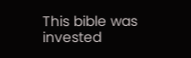This bible was invested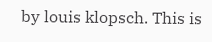by louis klopsch. This is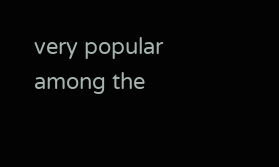very popular among the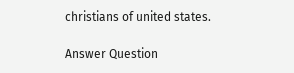christians of united states.

Answer Question